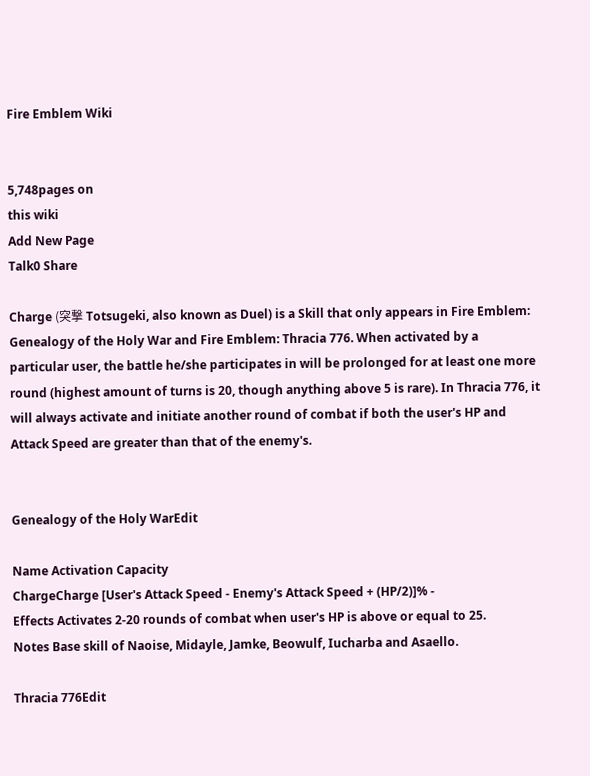Fire Emblem Wiki


5,748pages on
this wiki
Add New Page
Talk0 Share

Charge (突撃 Totsugeki, also known as Duel) is a Skill that only appears in Fire Emblem: Genealogy of the Holy War and Fire Emblem: Thracia 776. When activated by a particular user, the battle he/she participates in will be prolonged for at least one more round (highest amount of turns is 20, though anything above 5 is rare). In Thracia 776, it will always activate and initiate another round of combat if both the user's HP and Attack Speed are greater than that of the enemy's.


Genealogy of the Holy WarEdit

Name Activation Capacity
ChargeCharge [User's Attack Speed - Enemy's Attack Speed + (HP/2)]% -
Effects Activates 2-20 rounds of combat when user's HP is above or equal to 25.
Notes Base skill of Naoise, Midayle, Jamke, Beowulf, Iucharba and Asaello.

Thracia 776Edit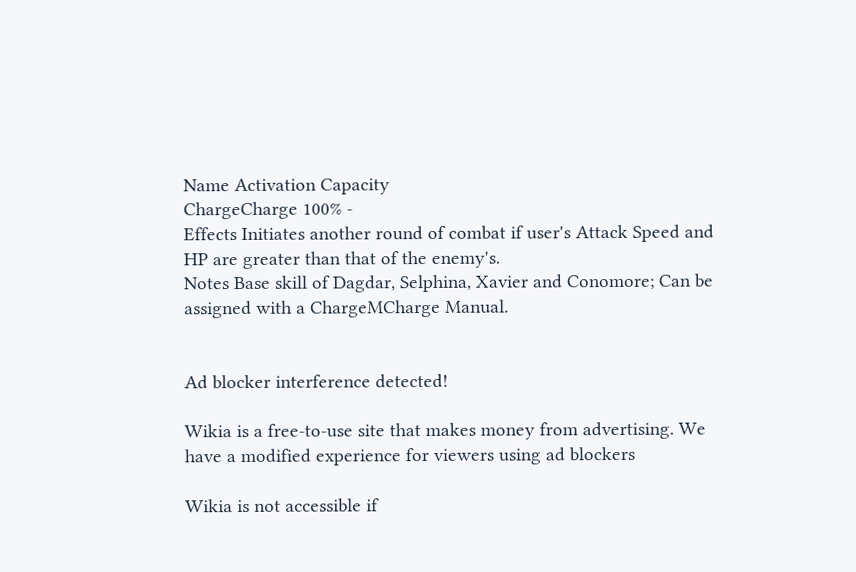Name Activation Capacity
ChargeCharge 100% -
Effects Initiates another round of combat if user's Attack Speed and HP are greater than that of the enemy's.
Notes Base skill of Dagdar, Selphina, Xavier and Conomore; Can be assigned with a ChargeMCharge Manual.


Ad blocker interference detected!

Wikia is a free-to-use site that makes money from advertising. We have a modified experience for viewers using ad blockers

Wikia is not accessible if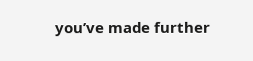you’ve made further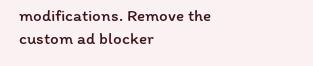modifications. Remove the custom ad blocker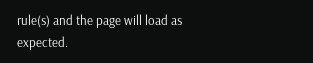rule(s) and the page will load as expected.